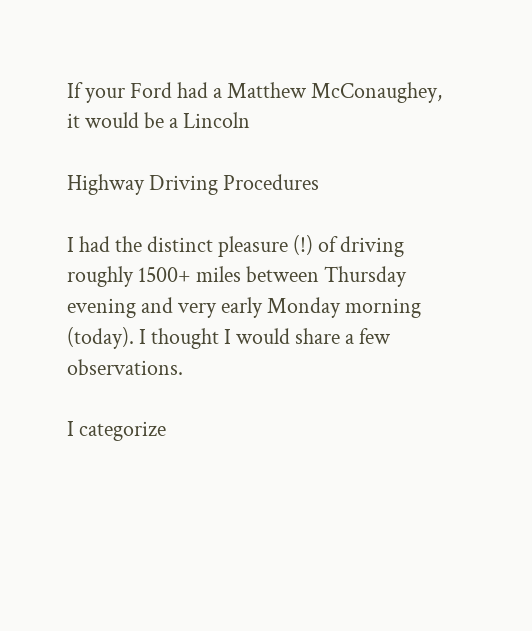If your Ford had a Matthew McConaughey, it would be a Lincoln

Highway Driving Procedures

I had the distinct pleasure (!) of driving roughly 1500+ miles between Thursday evening and very early Monday morning (today). I thought I would share a few observations.

I categorize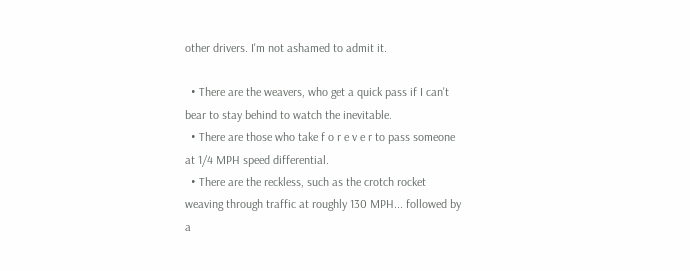other drivers. I'm not ashamed to admit it.

  • There are the weavers, who get a quick pass if I can't bear to stay behind to watch the inevitable.
  • There are those who take f o r e v e r to pass someone at 1/4 MPH speed differential.
  • There are the reckless, such as the crotch rocket weaving through traffic at roughly 130 MPH... followed by a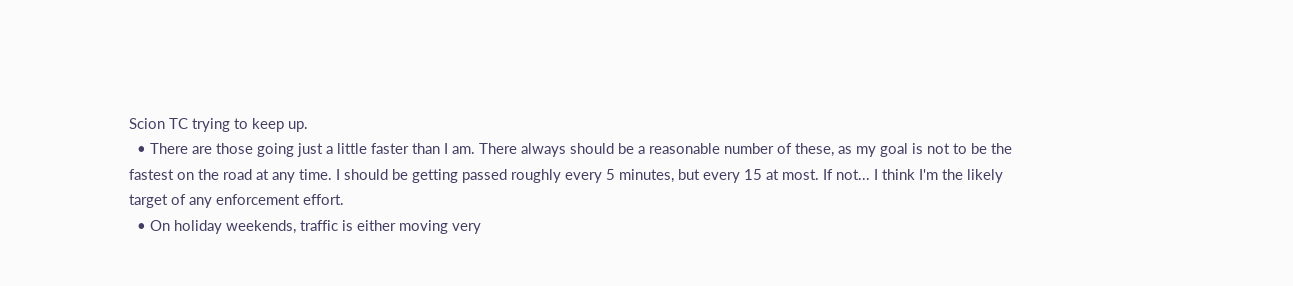Scion TC trying to keep up.
  • There are those going just a little faster than I am. There always should be a reasonable number of these, as my goal is not to be the fastest on the road at any time. I should be getting passed roughly every 5 minutes, but every 15 at most. If not... I think I'm the likely target of any enforcement effort.
  • On holiday weekends, traffic is either moving very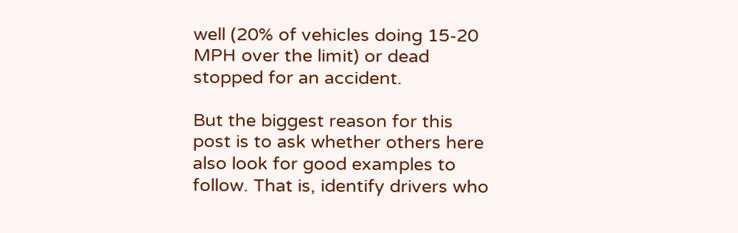well (20% of vehicles doing 15-20 MPH over the limit) or dead stopped for an accident.

But the biggest reason for this post is to ask whether others here also look for good examples to follow. That is, identify drivers who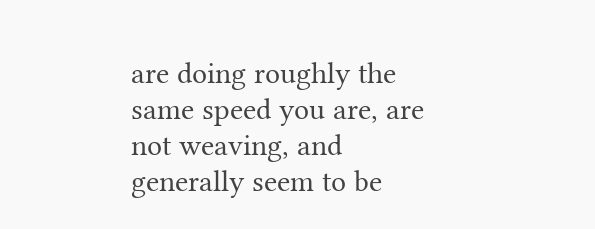are doing roughly the same speed you are, are not weaving, and generally seem to be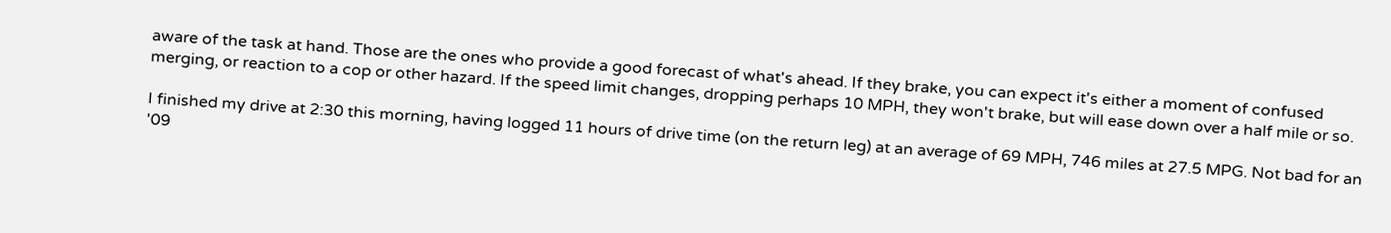aware of the task at hand. Those are the ones who provide a good forecast of what's ahead. If they brake, you can expect it's either a moment of confused merging, or reaction to a cop or other hazard. If the speed limit changes, dropping perhaps 10 MPH, they won't brake, but will ease down over a half mile or so.

I finished my drive at 2:30 this morning, having logged 11 hours of drive time (on the return leg) at an average of 69 MPH, 746 miles at 27.5 MPG. Not bad for an '09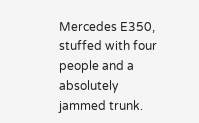Mercedes E350, stuffed with four people and a absolutely jammed trunk.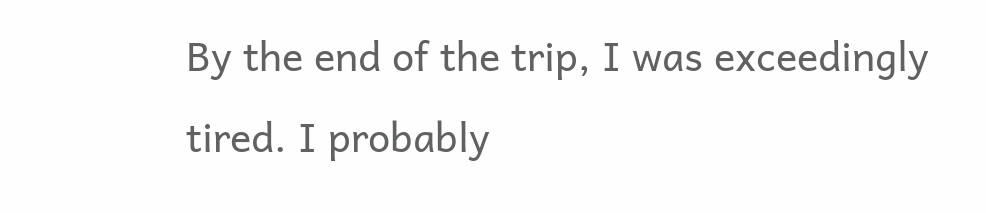By the end of the trip, I was exceedingly tired. I probably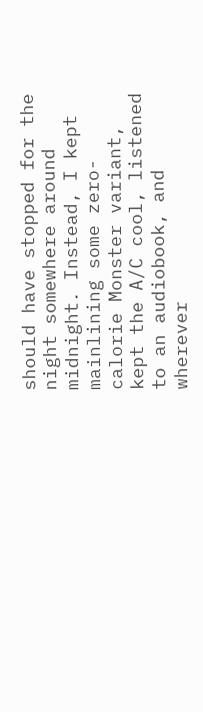should have stopped for the night somewhere around midnight. Instead, I kept mainlining some zero-calorie Monster variant, kept the A/C cool, listened to an audiobook, and wherever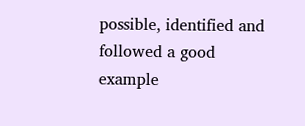possible, identified and followed a good example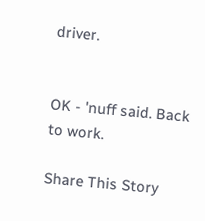driver.


OK - 'nuff said. Back to work.

Share This Story